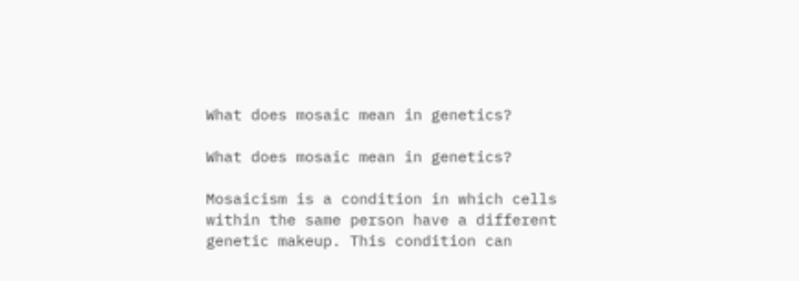What does mosaic mean in genetics?

What does mosaic mean in genetics?

Mosaicism is a condition in which cells within the same person have a different genetic makeup. This condition can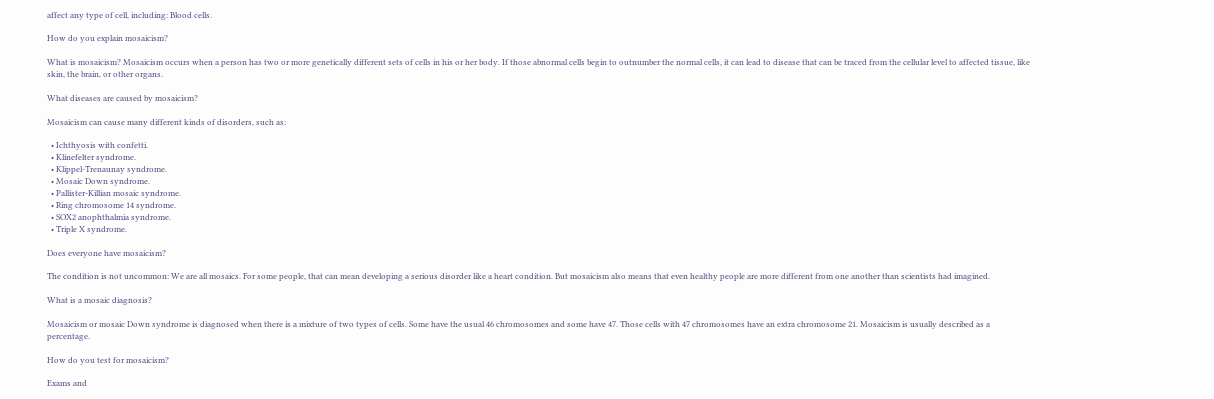affect any type of cell, including: Blood cells.

How do you explain mosaicism?

What is mosaicism? Mosaicism occurs when a person has two or more genetically different sets of cells in his or her body. If those abnormal cells begin to outnumber the normal cells, it can lead to disease that can be traced from the cellular level to affected tissue, like skin, the brain, or other organs.

What diseases are caused by mosaicism?

Mosaicism can cause many different kinds of disorders, such as:

  • Ichthyosis with confetti.
  • Klinefelter syndrome.
  • Klippel-Trenaunay syndrome.
  • Mosaic Down syndrome.
  • Pallister-Killian mosaic syndrome.
  • Ring chromosome 14 syndrome.
  • SOX2 anophthalmia syndrome.
  • Triple X syndrome.

Does everyone have mosaicism?

The condition is not uncommon: We are all mosaics. For some people, that can mean developing a serious disorder like a heart condition. But mosaicism also means that even healthy people are more different from one another than scientists had imagined.

What is a mosaic diagnosis?

Mosaicism or mosaic Down syndrome is diagnosed when there is a mixture of two types of cells. Some have the usual 46 chromosomes and some have 47. Those cells with 47 chromosomes have an extra chromosome 21. Mosaicism is usually described as a percentage.

How do you test for mosaicism?

Exams and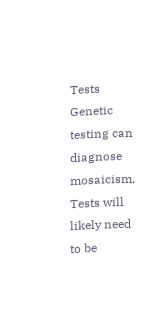Tests Genetic testing can diagnose mosaicism. Tests will likely need to be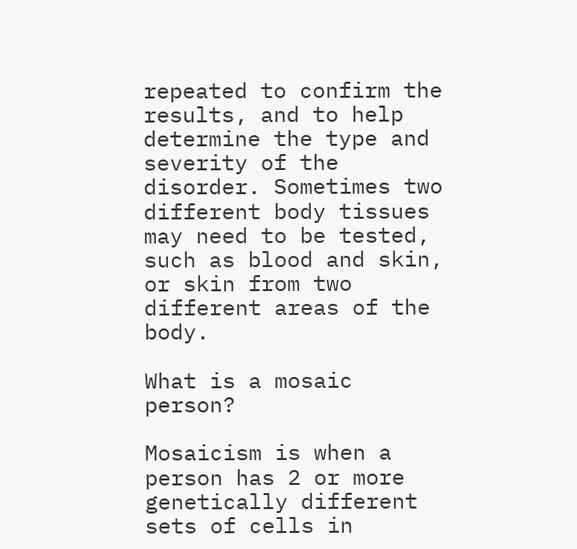repeated to confirm the results, and to help determine the type and severity of the disorder. Sometimes two different body tissues may need to be tested, such as blood and skin, or skin from two different areas of the body.

What is a mosaic person?

Mosaicism is when a person has 2 or more genetically different sets of cells in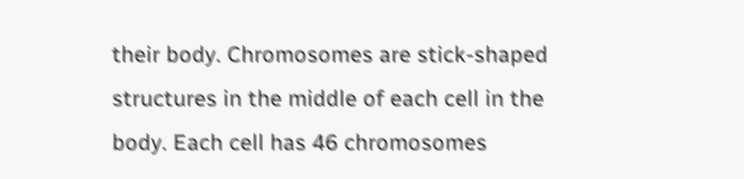their body. Chromosomes are stick-shaped structures in the middle of each cell in the body. Each cell has 46 chromosomes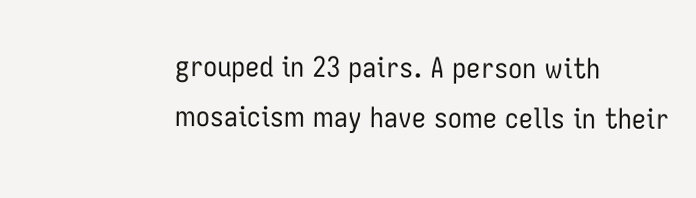grouped in 23 pairs. A person with mosaicism may have some cells in their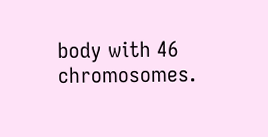body with 46 chromosomes.